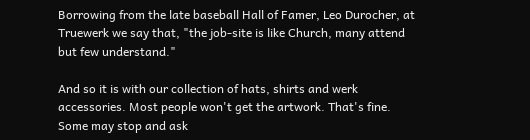Borrowing from the late baseball Hall of Famer, Leo Durocher, at Truewerk we say that, "the job-site is like Church, many attend but few understand."

And so it is with our collection of hats, shirts and werk accessories. Most people won't get the artwork. That's fine. Some may stop and ask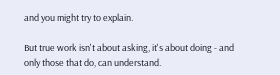and you might try to explain.

But true work isn't about asking, it's about doing - and only those that do, can understand.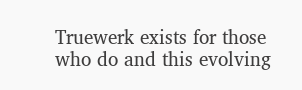Truewerk exists for those who do and this evolving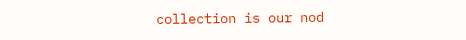collection is our nod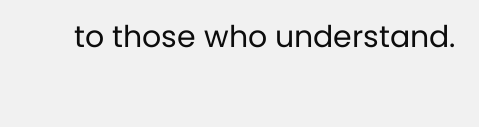to those who understand.